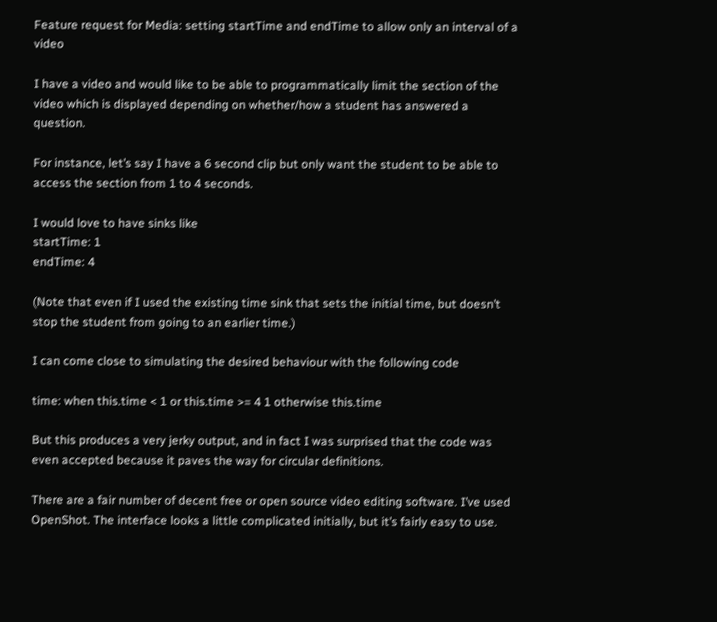Feature request for Media: setting startTime and endTime to allow only an interval of a video

I have a video and would like to be able to programmatically limit the section of the video which is displayed depending on whether/how a student has answered a question.

For instance, let’s say I have a 6 second clip but only want the student to be able to access the section from 1 to 4 seconds.

I would love to have sinks like
startTime: 1
endTime: 4

(Note that even if I used the existing time sink that sets the initial time, but doesn’t stop the student from going to an earlier time.)

I can come close to simulating the desired behaviour with the following code

time: when this.time < 1 or this.time >= 4 1 otherwise this.time

But this produces a very jerky output, and in fact I was surprised that the code was even accepted because it paves the way for circular definitions.

There are a fair number of decent free or open source video editing software. I’ve used OpenShot. The interface looks a little complicated initially, but it’s fairly easy to use.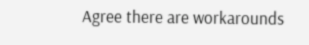Agree there are workarounds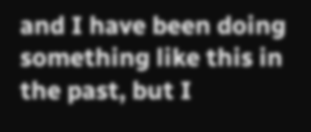and I have been doing something like this in the past, but I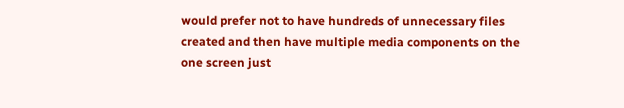would prefer not to have hundreds of unnecessary files created and then have multiple media components on the one screen just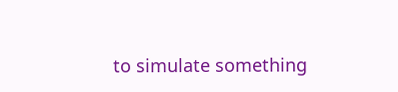to simulate something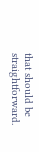that should be straightforward.